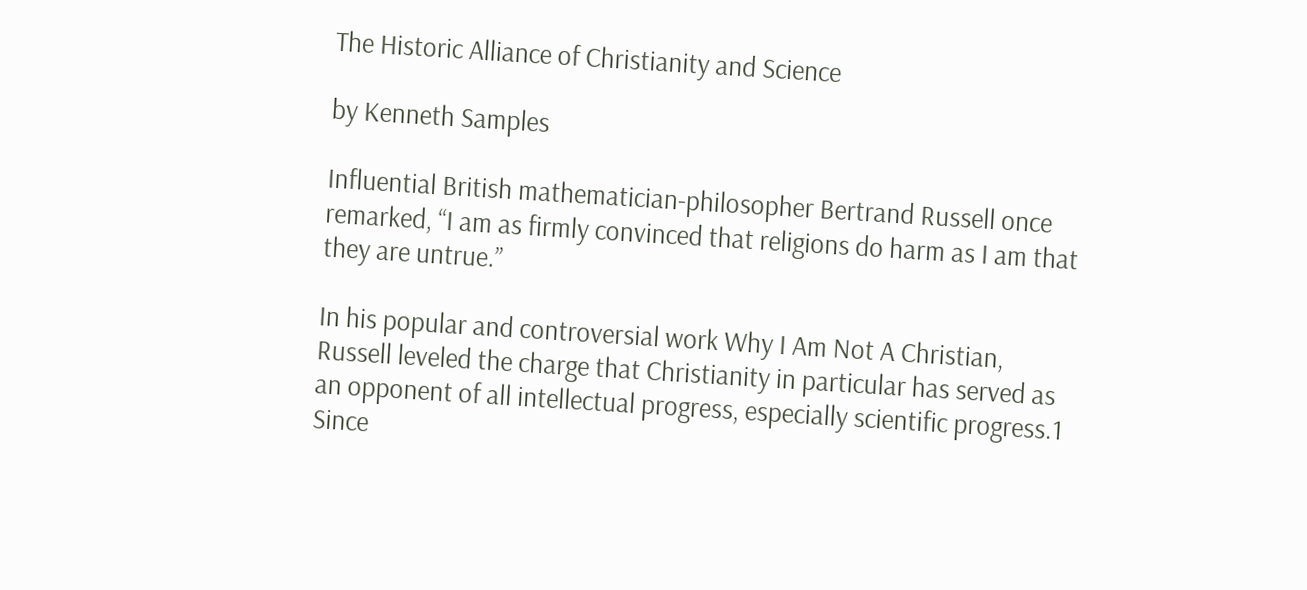The Historic Alliance of Christianity and Science

by Kenneth Samples

Influential British mathematician-philosopher Bertrand Russell once remarked, “I am as firmly convinced that religions do harm as I am that they are untrue.”

In his popular and controversial work Why I Am Not A Christian, Russell leveled the charge that Christianity in particular has served as an opponent of all intellectual progress, especially scientific progress.1 Since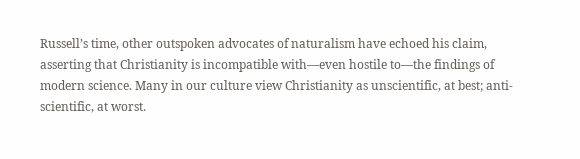Russell’s time, other outspoken advocates of naturalism have echoed his claim, asserting that Christianity is incompatible with—even hostile to—the findings of modern science. Many in our culture view Christianity as unscientific, at best; anti-scientific, at worst.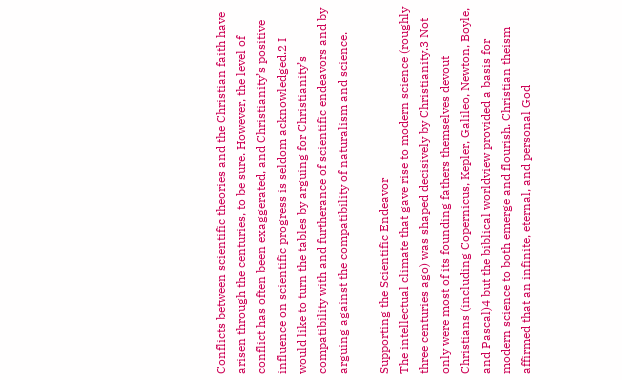Conflicts between scientific theories and the Christian faith have arisen through the centuries, to be sure. However, the level of conflict has often been exaggerated, and Christianity’s positive influence on scientific progress is seldom acknowledged.2 I would like to turn the tables by arguing for Christianity’s compatibility with and furtherance of scientific endeavors and by arguing against the compatibility of naturalism and science.

Supporting the Scientific Endeavor
The intellectual climate that gave rise to modern science (roughly three centuries ago) was shaped decisively by Christianity.3 Not only were most of its founding fathers themselves devout Christians (including Copernicus, Kepler, Galileo, Newton, Boyle, and Pascal)4 but the biblical worldview provided a basis for modern science to both emerge and flourish. Christian theism affirmed that an infinite, eternal, and personal God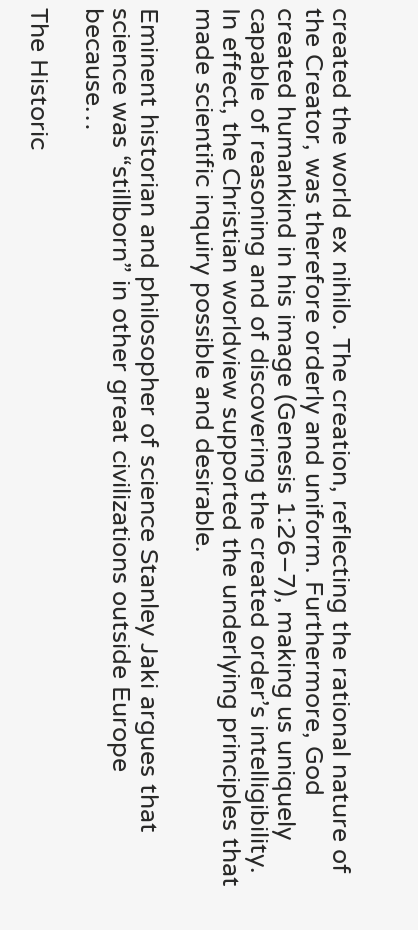created the world ex nihilo. The creation, reflecting the rational nature of the Creator, was therefore orderly and uniform. Furthermore, God created humankind in his image (Genesis 1:26–7), making us uniquely capable of reasoning and of discovering the created order’s intelligibility. In effect, the Christian worldview supported the underlying principles that made scientific inquiry possible and desirable.

Eminent historian and philosopher of science Stanley Jaki argues that science was “stillborn” in other great civilizations outside Europe because…

The Historic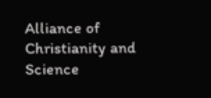Alliance of Christianity and Science